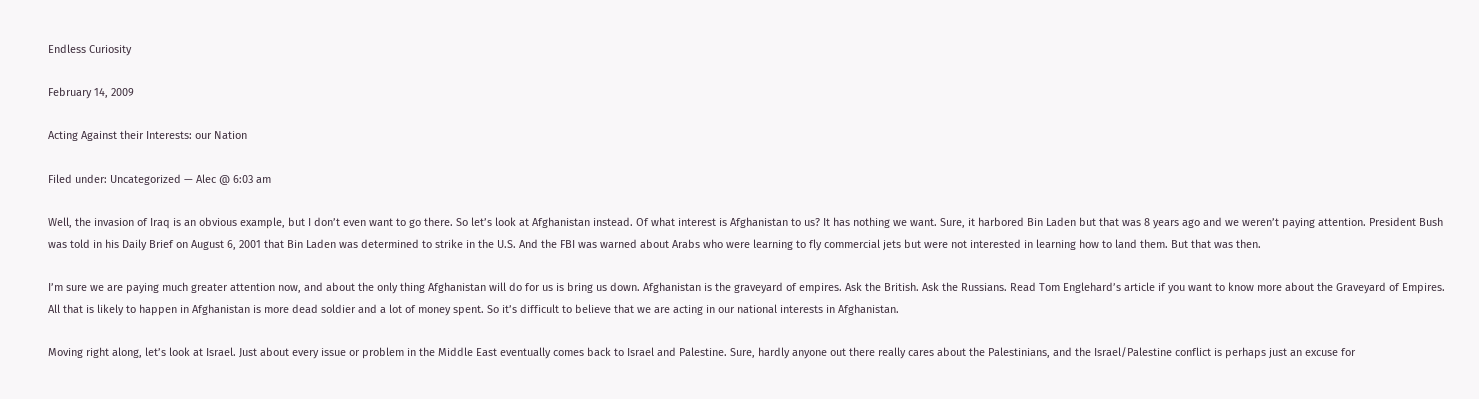Endless Curiosity

February 14, 2009

Acting Against their Interests: our Nation

Filed under: Uncategorized — Alec @ 6:03 am

Well, the invasion of Iraq is an obvious example, but I don’t even want to go there. So let’s look at Afghanistan instead. Of what interest is Afghanistan to us? It has nothing we want. Sure, it harbored Bin Laden but that was 8 years ago and we weren’t paying attention. President Bush was told in his Daily Brief on August 6, 2001 that Bin Laden was determined to strike in the U.S. And the FBI was warned about Arabs who were learning to fly commercial jets but were not interested in learning how to land them. But that was then.

I’m sure we are paying much greater attention now, and about the only thing Afghanistan will do for us is bring us down. Afghanistan is the graveyard of empires. Ask the British. Ask the Russians. Read Tom Englehard’s article if you want to know more about the Graveyard of Empires. All that is likely to happen in Afghanistan is more dead soldier and a lot of money spent. So it’s difficult to believe that we are acting in our national interests in Afghanistan.

Moving right along, let’s look at Israel. Just about every issue or problem in the Middle East eventually comes back to Israel and Palestine. Sure, hardly anyone out there really cares about the Palestinians, and the Israel/Palestine conflict is perhaps just an excuse for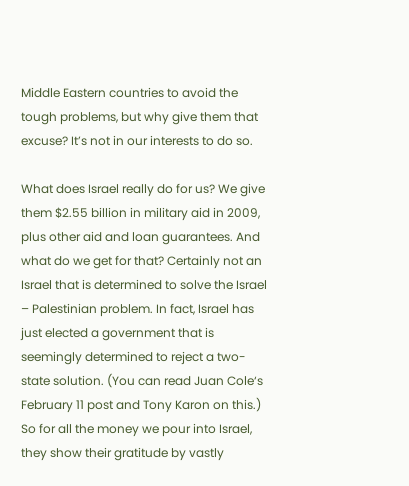Middle Eastern countries to avoid the tough problems, but why give them that excuse? It’s not in our interests to do so.

What does Israel really do for us? We give them $2.55 billion in military aid in 2009, plus other aid and loan guarantees. And what do we get for that? Certainly not an Israel that is determined to solve the Israel – Palestinian problem. In fact, Israel has just elected a government that is seemingly determined to reject a two-state solution. (You can read Juan Cole‘s February 11 post and Tony Karon on this.) So for all the money we pour into Israel, they show their gratitude by vastly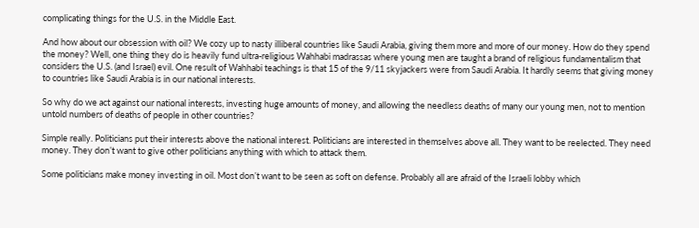complicating things for the U.S. in the Middle East.

And how about our obsession with oil? We cozy up to nasty illiberal countries like Saudi Arabia, giving them more and more of our money. How do they spend the money? Well, one thing they do is heavily fund ultra-religious Wahhabi madrassas where young men are taught a brand of religious fundamentalism that considers the U.S. (and Israel) evil. One result of Wahhabi teachings is that 15 of the 9/11 skyjackers were from Saudi Arabia. It hardly seems that giving money to countries like Saudi Arabia is in our national interests.

So why do we act against our national interests, investing huge amounts of money, and allowing the needless deaths of many our young men, not to mention untold numbers of deaths of people in other countries?

Simple really. Politicians put their interests above the national interest. Politicians are interested in themselves above all. They want to be reelected. They need money. They don’t want to give other politicians anything with which to attack them.

Some politicians make money investing in oil. Most don’t want to be seen as soft on defense. Probably all are afraid of the Israeli lobby which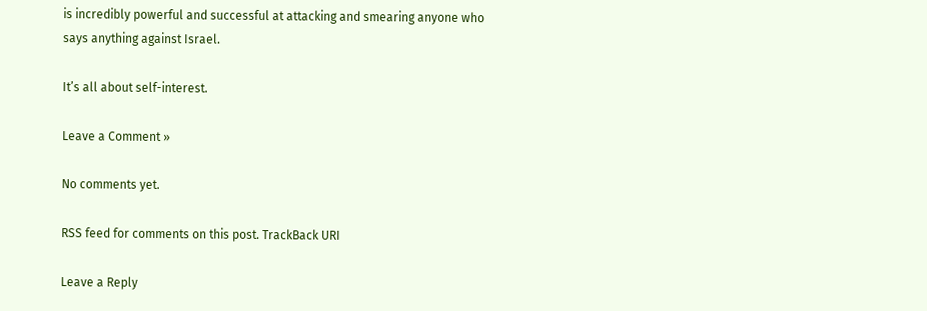is incredibly powerful and successful at attacking and smearing anyone who says anything against Israel.

It’s all about self-interest.

Leave a Comment »

No comments yet.

RSS feed for comments on this post. TrackBack URI

Leave a Reply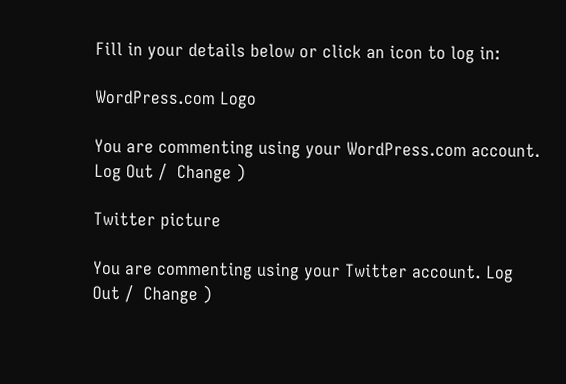Fill in your details below or click an icon to log in:

WordPress.com Logo

You are commenting using your WordPress.com account. Log Out /  Change )

Twitter picture

You are commenting using your Twitter account. Log Out /  Change )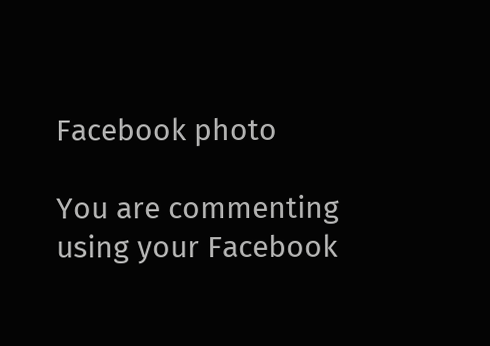Facebook photo

You are commenting using your Facebook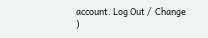account. Log Out /  Change )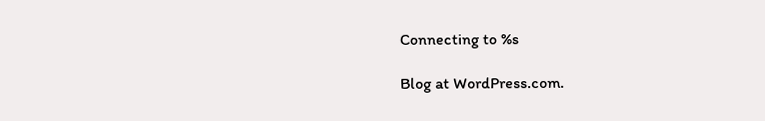Connecting to %s

Blog at WordPress.com.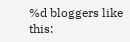%d bloggers like this: